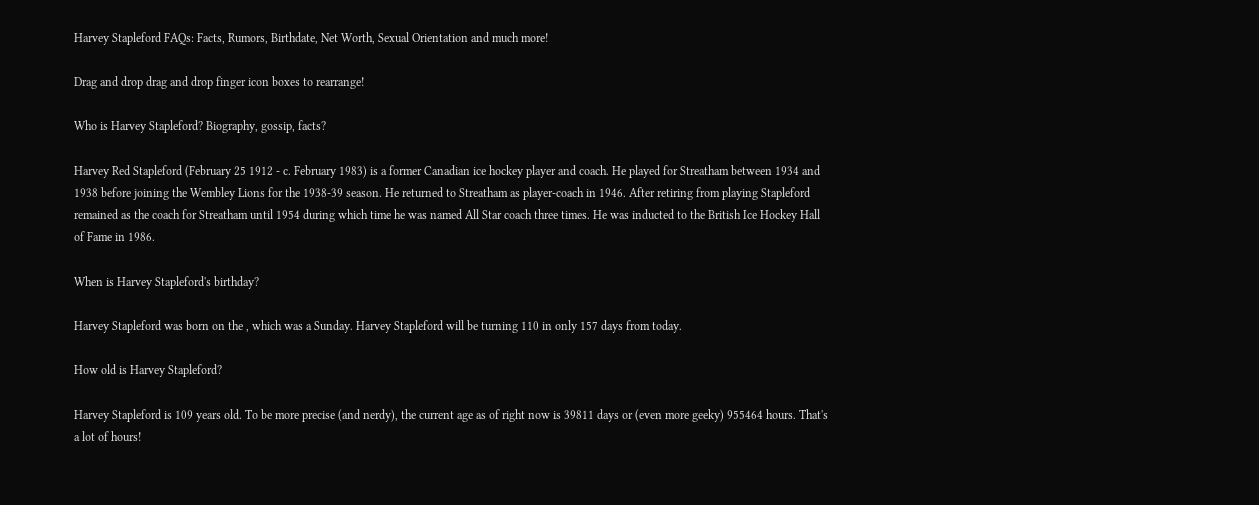Harvey Stapleford FAQs: Facts, Rumors, Birthdate, Net Worth, Sexual Orientation and much more!

Drag and drop drag and drop finger icon boxes to rearrange!

Who is Harvey Stapleford? Biography, gossip, facts?

Harvey Red Stapleford (February 25 1912 - c. February 1983) is a former Canadian ice hockey player and coach. He played for Streatham between 1934 and 1938 before joining the Wembley Lions for the 1938-39 season. He returned to Streatham as player-coach in 1946. After retiring from playing Stapleford remained as the coach for Streatham until 1954 during which time he was named All Star coach three times. He was inducted to the British Ice Hockey Hall of Fame in 1986.

When is Harvey Stapleford's birthday?

Harvey Stapleford was born on the , which was a Sunday. Harvey Stapleford will be turning 110 in only 157 days from today.

How old is Harvey Stapleford?

Harvey Stapleford is 109 years old. To be more precise (and nerdy), the current age as of right now is 39811 days or (even more geeky) 955464 hours. That's a lot of hours!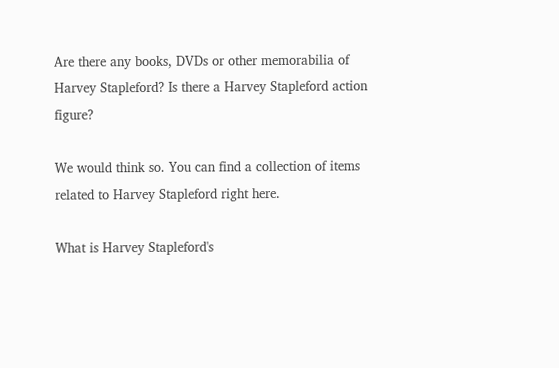Are there any books, DVDs or other memorabilia of Harvey Stapleford? Is there a Harvey Stapleford action figure?

We would think so. You can find a collection of items related to Harvey Stapleford right here.

What is Harvey Stapleford's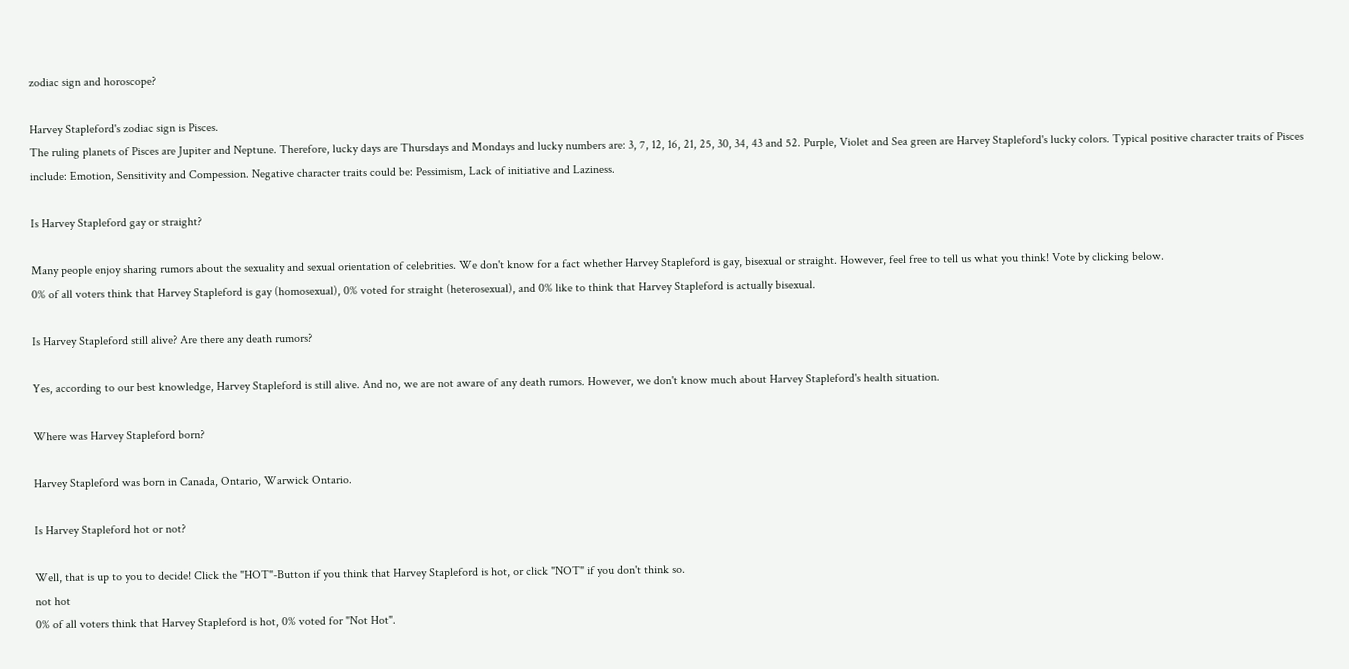zodiac sign and horoscope?

Harvey Stapleford's zodiac sign is Pisces.
The ruling planets of Pisces are Jupiter and Neptune. Therefore, lucky days are Thursdays and Mondays and lucky numbers are: 3, 7, 12, 16, 21, 25, 30, 34, 43 and 52. Purple, Violet and Sea green are Harvey Stapleford's lucky colors. Typical positive character traits of Pisces include: Emotion, Sensitivity and Compession. Negative character traits could be: Pessimism, Lack of initiative and Laziness.

Is Harvey Stapleford gay or straight?

Many people enjoy sharing rumors about the sexuality and sexual orientation of celebrities. We don't know for a fact whether Harvey Stapleford is gay, bisexual or straight. However, feel free to tell us what you think! Vote by clicking below.
0% of all voters think that Harvey Stapleford is gay (homosexual), 0% voted for straight (heterosexual), and 0% like to think that Harvey Stapleford is actually bisexual.

Is Harvey Stapleford still alive? Are there any death rumors?

Yes, according to our best knowledge, Harvey Stapleford is still alive. And no, we are not aware of any death rumors. However, we don't know much about Harvey Stapleford's health situation.

Where was Harvey Stapleford born?

Harvey Stapleford was born in Canada, Ontario, Warwick Ontario.

Is Harvey Stapleford hot or not?

Well, that is up to you to decide! Click the "HOT"-Button if you think that Harvey Stapleford is hot, or click "NOT" if you don't think so.
not hot
0% of all voters think that Harvey Stapleford is hot, 0% voted for "Not Hot".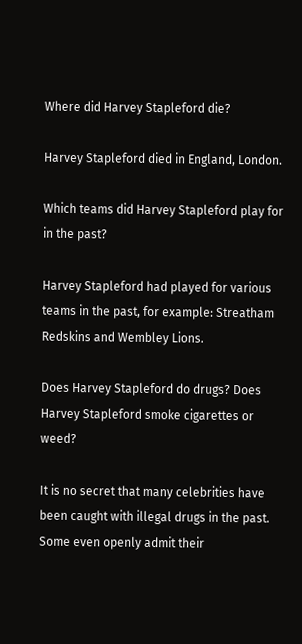Where did Harvey Stapleford die?

Harvey Stapleford died in England, London.

Which teams did Harvey Stapleford play for in the past?

Harvey Stapleford had played for various teams in the past, for example: Streatham Redskins and Wembley Lions.

Does Harvey Stapleford do drugs? Does Harvey Stapleford smoke cigarettes or weed?

It is no secret that many celebrities have been caught with illegal drugs in the past. Some even openly admit their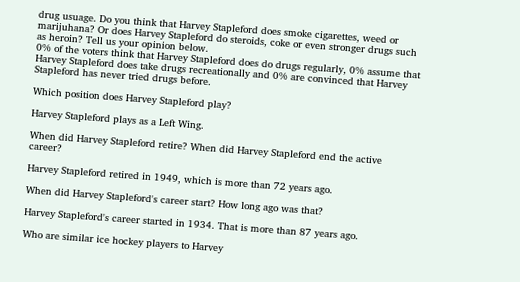drug usuage. Do you think that Harvey Stapleford does smoke cigarettes, weed or marijuhana? Or does Harvey Stapleford do steroids, coke or even stronger drugs such as heroin? Tell us your opinion below.
0% of the voters think that Harvey Stapleford does do drugs regularly, 0% assume that Harvey Stapleford does take drugs recreationally and 0% are convinced that Harvey Stapleford has never tried drugs before.

Which position does Harvey Stapleford play?

Harvey Stapleford plays as a Left Wing.

When did Harvey Stapleford retire? When did Harvey Stapleford end the active career?

Harvey Stapleford retired in 1949, which is more than 72 years ago.

When did Harvey Stapleford's career start? How long ago was that?

Harvey Stapleford's career started in 1934. That is more than 87 years ago.

Who are similar ice hockey players to Harvey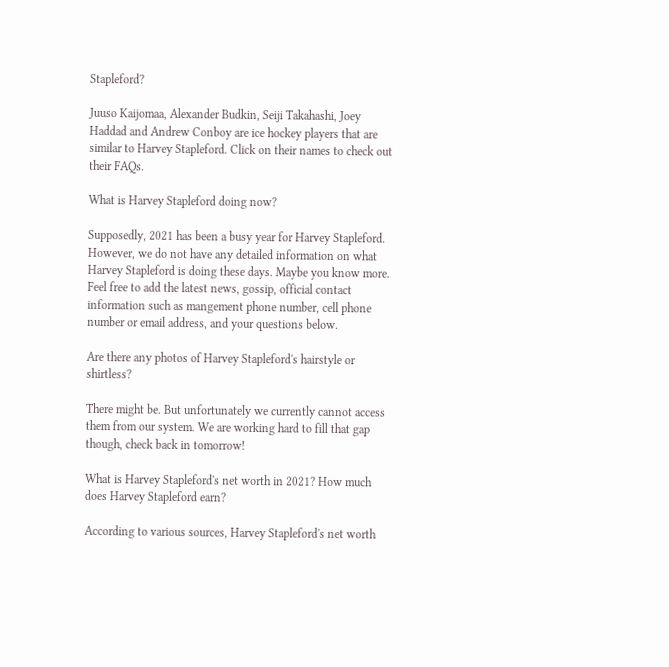Stapleford?

Juuso Kaijomaa, Alexander Budkin, Seiji Takahashi, Joey Haddad and Andrew Conboy are ice hockey players that are similar to Harvey Stapleford. Click on their names to check out their FAQs.

What is Harvey Stapleford doing now?

Supposedly, 2021 has been a busy year for Harvey Stapleford. However, we do not have any detailed information on what Harvey Stapleford is doing these days. Maybe you know more. Feel free to add the latest news, gossip, official contact information such as mangement phone number, cell phone number or email address, and your questions below.

Are there any photos of Harvey Stapleford's hairstyle or shirtless?

There might be. But unfortunately we currently cannot access them from our system. We are working hard to fill that gap though, check back in tomorrow!

What is Harvey Stapleford's net worth in 2021? How much does Harvey Stapleford earn?

According to various sources, Harvey Stapleford's net worth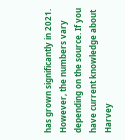has grown significantly in 2021. However, the numbers vary depending on the source. If you have current knowledge about Harvey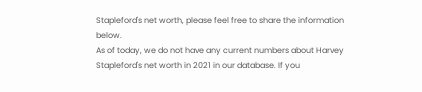Stapleford's net worth, please feel free to share the information below.
As of today, we do not have any current numbers about Harvey Stapleford's net worth in 2021 in our database. If you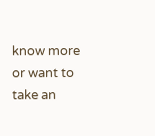know more or want to take an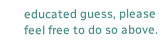educated guess, please feel free to do so above.